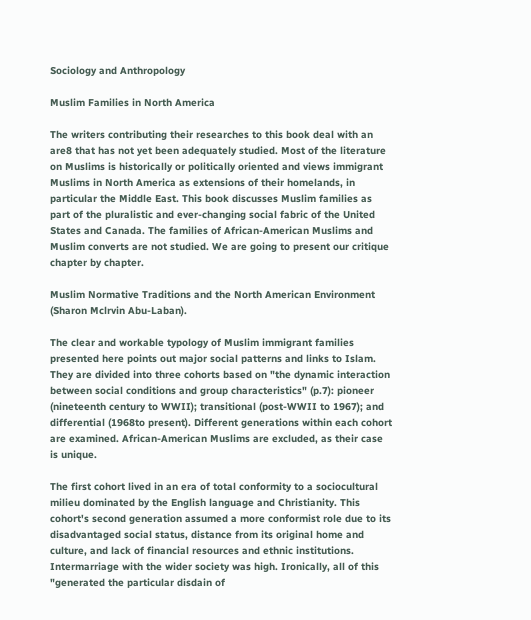Sociology and Anthropology

Muslim Families in North America

The writers contributing their researches to this book deal with an are8 that has not yet been adequately studied. Most of the literature on Muslims is historically or politically oriented and views immigrant Muslims in North America as extensions of their homelands, in particular the Middle East. This book discusses Muslim families as part of the pluralistic and ever-changing social fabric of the United States and Canada. The families of African-American Muslims and Muslim converts are not studied. We are going to present our critique chapter by chapter.

Muslim Normative Traditions and the North American Environment
(Sharon Mclrvin Abu-Laban).

The clear and workable typology of Muslim immigrant families presented here points out major social patterns and links to Islam. They are divided into three cohorts based on "the dynamic interaction between social conditions and group characteristics" (p.7): pioneer (nineteenth century to WWII); transitional (post-WWII to 1967); and differential (1968to present). Different generations within each cohort are examined. African-American Muslims are excluded, as their case is unique.

The first cohort lived in an era of total conformity to a sociocultural milieu dominated by the English language and Christianity. This cohort's second generation assumed a more conformist role due to its disadvantaged social status, distance from its original home and culture, and lack of financial resources and ethnic institutions. Intermarriage with the wider society was high. Ironically, all of this "generated the particular disdain of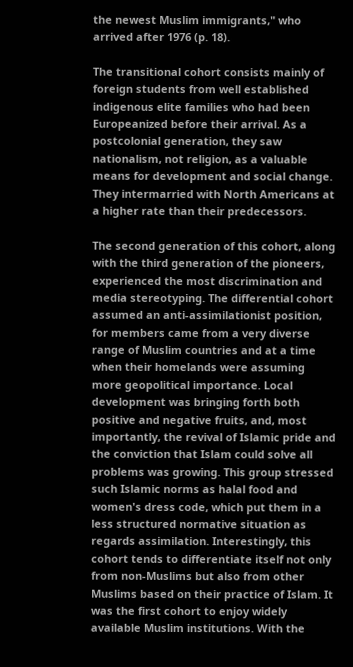the newest Muslim immigrants," who arrived after 1976 (p. 18).

The transitional cohort consists mainly of foreign students from well established indigenous elite families who had been Europeanized before their arrival. As a postcolonial generation, they saw nationalism, not religion, as a valuable means for development and social change. They intermarried with North Americans at a higher rate than their predecessors.

The second generation of this cohort, along with the third generation of the pioneers, experienced the most discrimination and media stereotyping. The differential cohort assumed an anti-assimilationist position, for members came from a very diverse range of Muslim countries and at a time when their homelands were assuming more geopolitical importance. Local development was bringing forth both positive and negative fruits, and, most importantly, the revival of Islamic pride and the conviction that Islam could solve all problems was growing. This group stressed such Islamic norms as halal food and women's dress code, which put them in a less structured normative situation as regards assimilation. Interestingly, this cohort tends to differentiate itself not only from non-Muslims but also from other Muslims based on their practice of Islam. It was the first cohort to enjoy widely available Muslim institutions. With the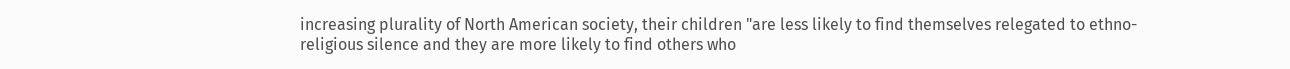increasing plurality of North American society, their children "are less likely to find themselves relegated to ethno-religious silence and they are more likely to find others who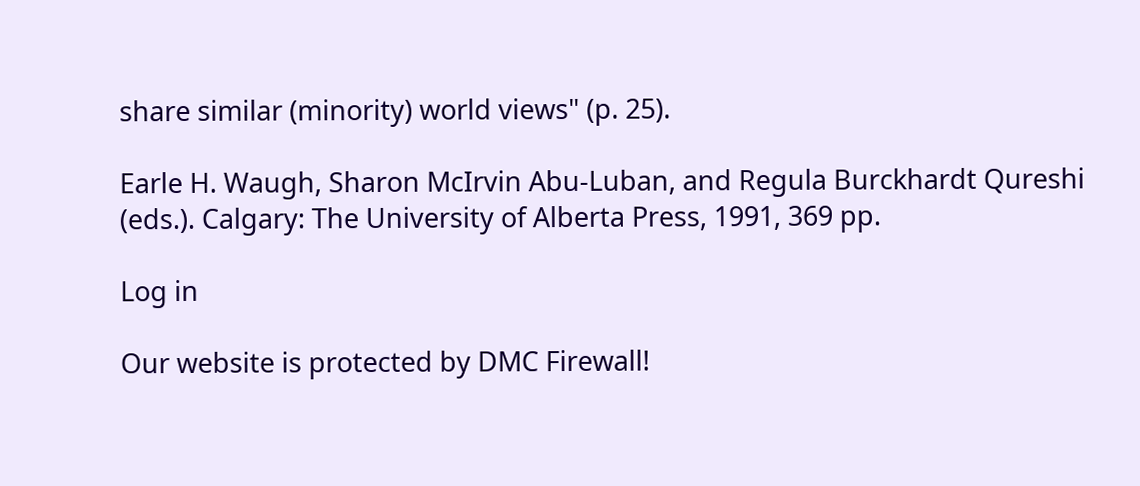share similar (minority) world views" (p. 25).

Earle H. Waugh, Sharon McIrvin Abu-Luban, and Regula Burckhardt Qureshi (eds.). Calgary: The University of Alberta Press, 1991, 369 pp.

Log in

Our website is protected by DMC Firewall!